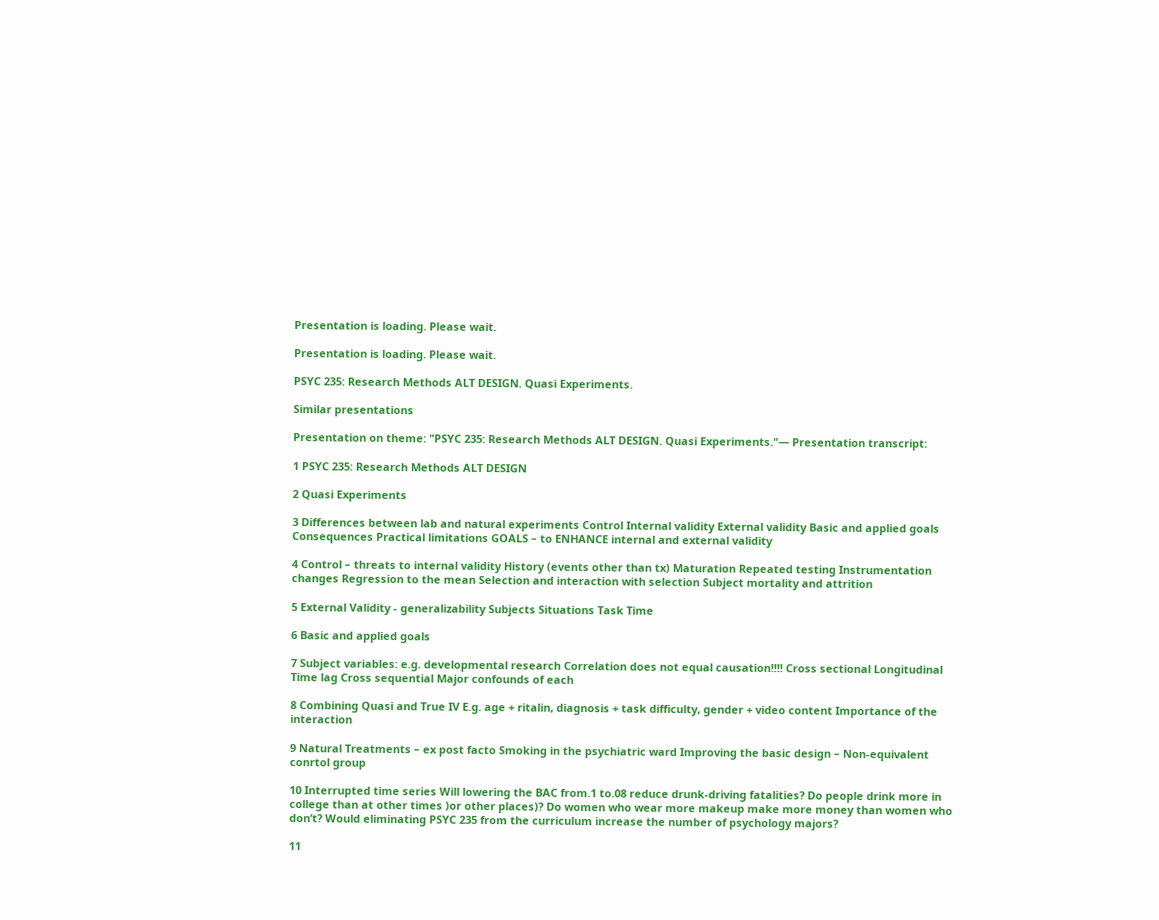Presentation is loading. Please wait.

Presentation is loading. Please wait.

PSYC 235: Research Methods ALT DESIGN. Quasi Experiments.

Similar presentations

Presentation on theme: "PSYC 235: Research Methods ALT DESIGN. Quasi Experiments."— Presentation transcript:

1 PSYC 235: Research Methods ALT DESIGN

2 Quasi Experiments

3 Differences between lab and natural experiments Control Internal validity External validity Basic and applied goals Consequences Practical limitations GOALS – to ENHANCE internal and external validity

4 Control – threats to internal validity History (events other than tx) Maturation Repeated testing Instrumentation changes Regression to the mean Selection and interaction with selection Subject mortality and attrition

5 External Validity - generalizability Subjects Situations Task Time

6 Basic and applied goals

7 Subject variables: e.g. developmental research Correlation does not equal causation!!!! Cross sectional Longitudinal Time lag Cross sequential Major confounds of each

8 Combining Quasi and True IV E.g. age + ritalin, diagnosis + task difficulty, gender + video content Importance of the interaction

9 Natural Treatments – ex post facto Smoking in the psychiatric ward Improving the basic design – Non-equivalent conrtol group

10 Interrupted time series Will lowering the BAC from.1 to.08 reduce drunk-driving fatalities? Do people drink more in college than at other times )or other places)? Do women who wear more makeup make more money than women who don’t? Would eliminating PSYC 235 from the curriculum increase the number of psychology majors?

11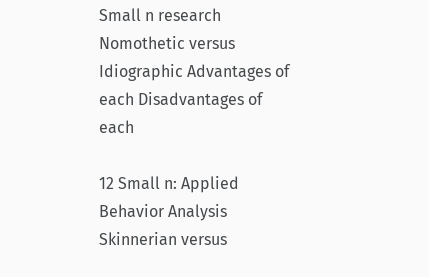Small n research Nomothetic versus Idiographic Advantages of each Disadvantages of each

12 Small n: Applied Behavior Analysis Skinnerian versus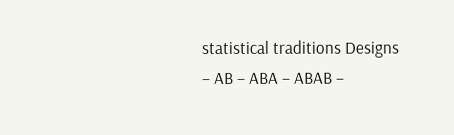statistical traditions Designs – AB – ABA – ABAB –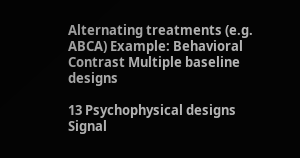Alternating treatments (e.g. ABCA) Example: Behavioral Contrast Multiple baseline designs

13 Psychophysical designs Signal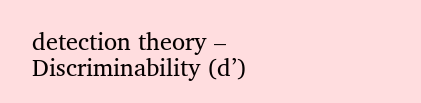detection theory – Discriminability (d’)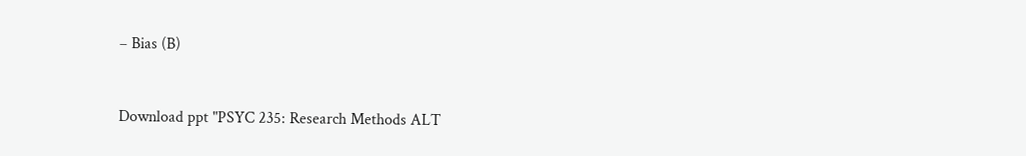– Bias (B)


Download ppt "PSYC 235: Research Methods ALT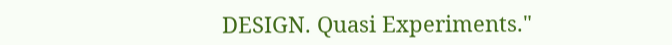DESIGN. Quasi Experiments."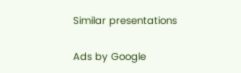Similar presentations

Ads by Google